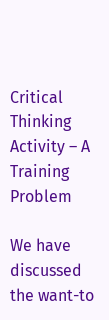Critical Thinking Activity – A Training Problem

We have discussed the want-to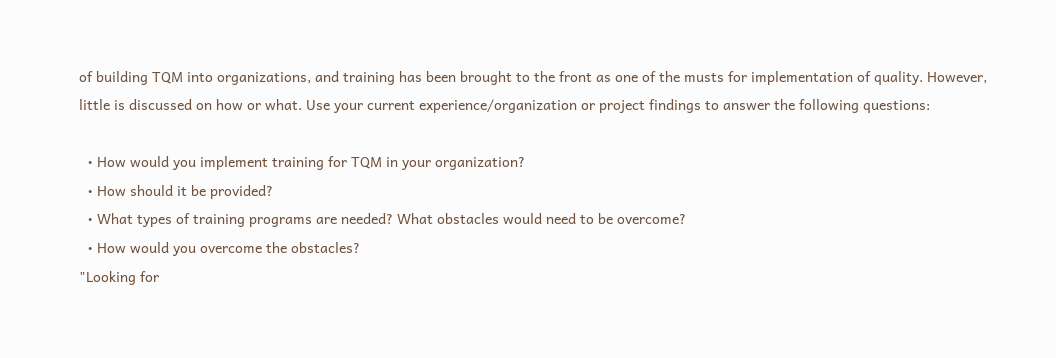of building TQM into organizations, and training has been brought to the front as one of the musts for implementation of quality. However, little is discussed on how or what. Use your current experience/organization or project findings to answer the following questions:

  • How would you implement training for TQM in your organization?
  • How should it be provided?
  • What types of training programs are needed? What obstacles would need to be overcome?
  • How would you overcome the obstacles?
"Looking for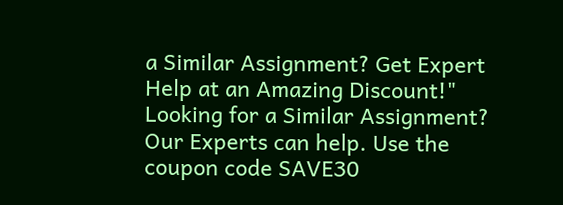a Similar Assignment? Get Expert Help at an Amazing Discount!"
Looking for a Similar Assignment? Our Experts can help. Use the coupon code SAVE30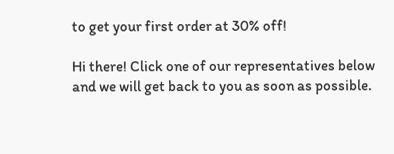to get your first order at 30% off!

Hi there! Click one of our representatives below and we will get back to you as soon as possible.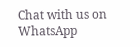Chat with us on WhatsApp